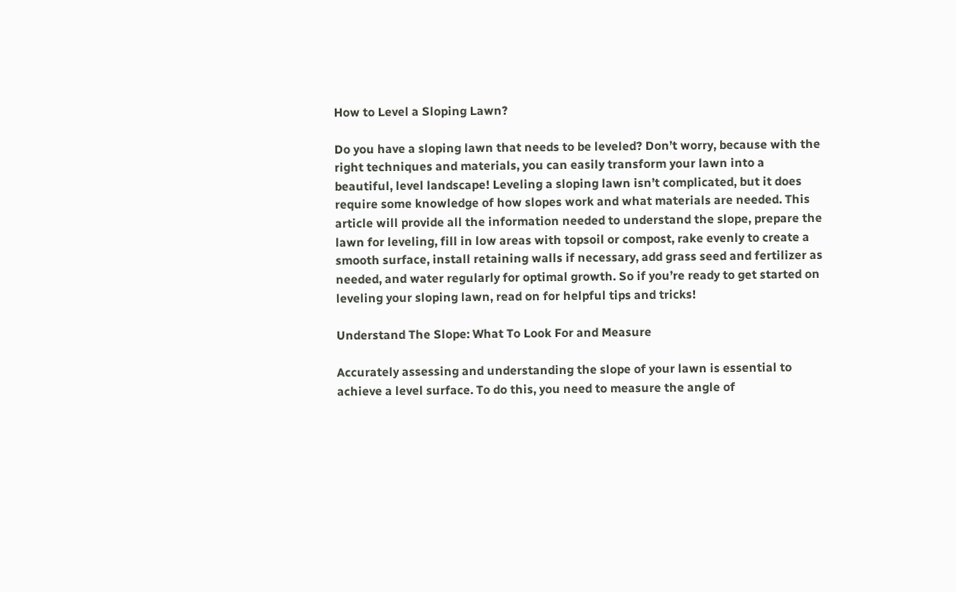How to Level a Sloping Lawn?

Do you have a sloping lawn that needs to be leveled? Don’t worry, because with the right techniques and materials, you can easily transform your lawn into a beautiful, level landscape! Leveling a sloping lawn isn’t complicated, but it does require some knowledge of how slopes work and what materials are needed. This article will provide all the information needed to understand the slope, prepare the lawn for leveling, fill in low areas with topsoil or compost, rake evenly to create a smooth surface, install retaining walls if necessary, add grass seed and fertilizer as needed, and water regularly for optimal growth. So if you’re ready to get started on leveling your sloping lawn, read on for helpful tips and tricks!

Understand The Slope: What To Look For and Measure

Accurately assessing and understanding the slope of your lawn is essential to achieve a level surface. To do this, you need to measure the angle of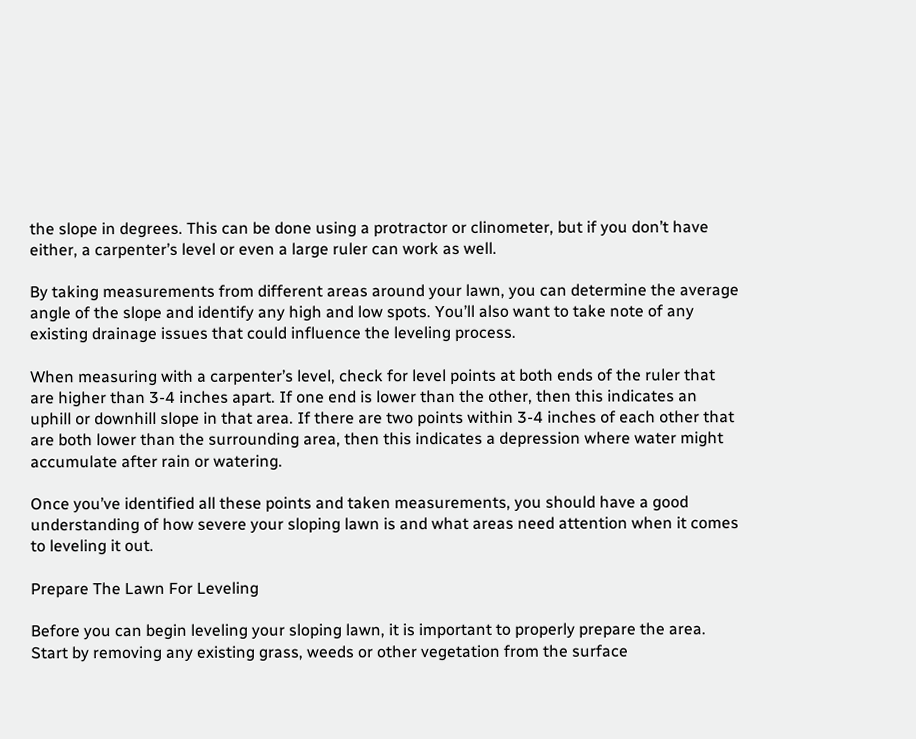the slope in degrees. This can be done using a protractor or clinometer, but if you don’t have either, a carpenter’s level or even a large ruler can work as well.

By taking measurements from different areas around your lawn, you can determine the average angle of the slope and identify any high and low spots. You’ll also want to take note of any existing drainage issues that could influence the leveling process.

When measuring with a carpenter’s level, check for level points at both ends of the ruler that are higher than 3-4 inches apart. If one end is lower than the other, then this indicates an uphill or downhill slope in that area. If there are two points within 3-4 inches of each other that are both lower than the surrounding area, then this indicates a depression where water might accumulate after rain or watering.

Once you’ve identified all these points and taken measurements, you should have a good understanding of how severe your sloping lawn is and what areas need attention when it comes to leveling it out.

Prepare The Lawn For Leveling

Before you can begin leveling your sloping lawn, it is important to properly prepare the area. Start by removing any existing grass, weeds or other vegetation from the surface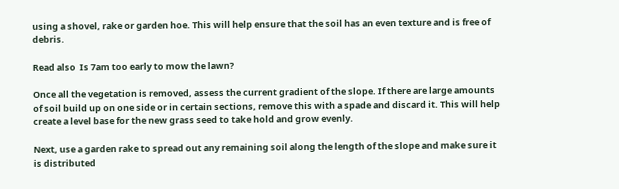using a shovel, rake or garden hoe. This will help ensure that the soil has an even texture and is free of debris.

Read also  Is 7am too early to mow the lawn?

Once all the vegetation is removed, assess the current gradient of the slope. If there are large amounts of soil build up on one side or in certain sections, remove this with a spade and discard it. This will help create a level base for the new grass seed to take hold and grow evenly.

Next, use a garden rake to spread out any remaining soil along the length of the slope and make sure it is distributed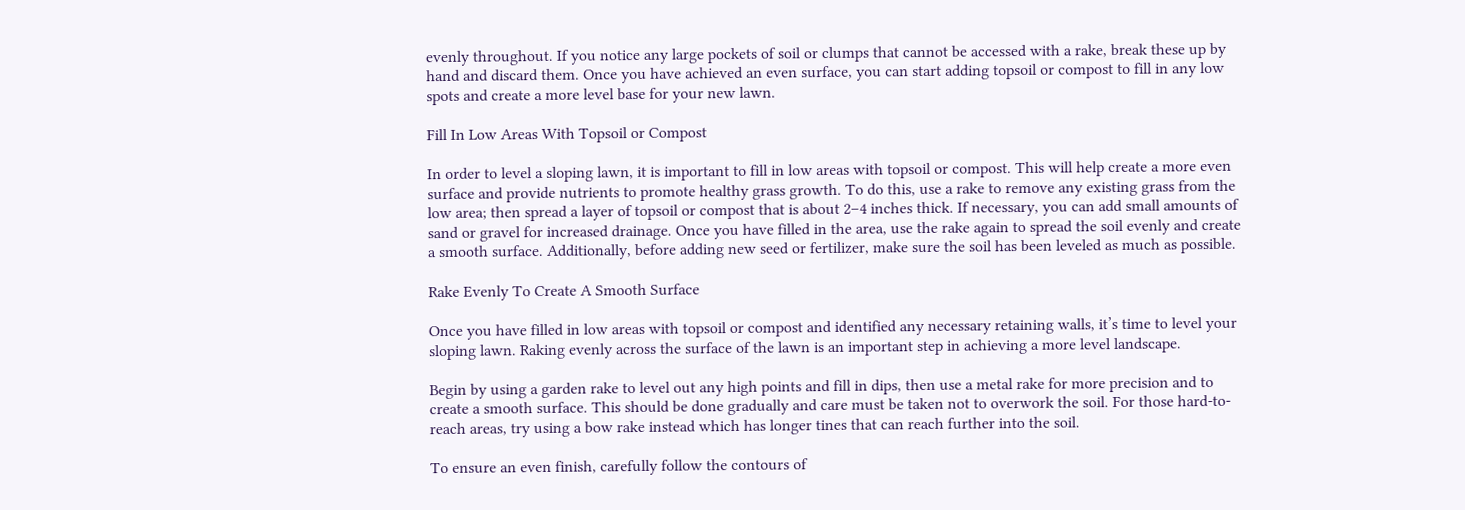evenly throughout. If you notice any large pockets of soil or clumps that cannot be accessed with a rake, break these up by hand and discard them. Once you have achieved an even surface, you can start adding topsoil or compost to fill in any low spots and create a more level base for your new lawn.

Fill In Low Areas With Topsoil or Compost

In order to level a sloping lawn, it is important to fill in low areas with topsoil or compost. This will help create a more even surface and provide nutrients to promote healthy grass growth. To do this, use a rake to remove any existing grass from the low area; then spread a layer of topsoil or compost that is about 2–4 inches thick. If necessary, you can add small amounts of sand or gravel for increased drainage. Once you have filled in the area, use the rake again to spread the soil evenly and create a smooth surface. Additionally, before adding new seed or fertilizer, make sure the soil has been leveled as much as possible.

Rake Evenly To Create A Smooth Surface

Once you have filled in low areas with topsoil or compost and identified any necessary retaining walls, it’s time to level your sloping lawn. Raking evenly across the surface of the lawn is an important step in achieving a more level landscape.

Begin by using a garden rake to level out any high points and fill in dips, then use a metal rake for more precision and to create a smooth surface. This should be done gradually and care must be taken not to overwork the soil. For those hard-to-reach areas, try using a bow rake instead which has longer tines that can reach further into the soil.

To ensure an even finish, carefully follow the contours of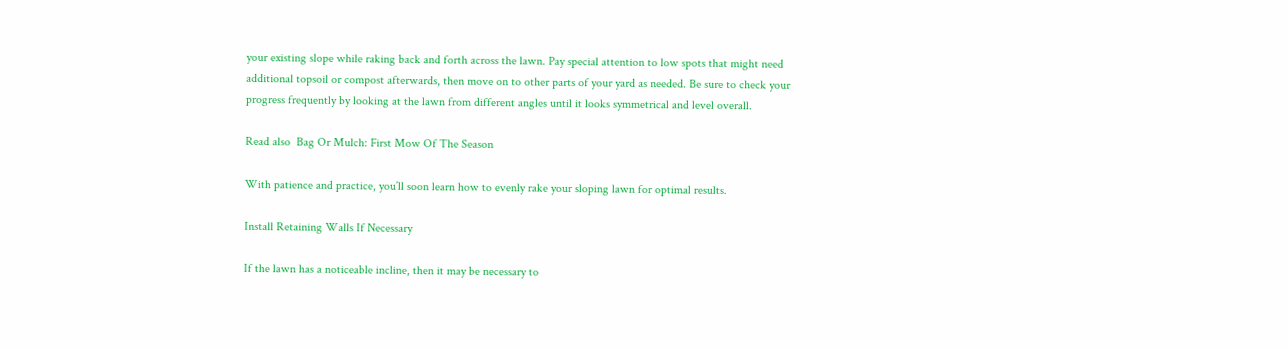your existing slope while raking back and forth across the lawn. Pay special attention to low spots that might need additional topsoil or compost afterwards, then move on to other parts of your yard as needed. Be sure to check your progress frequently by looking at the lawn from different angles until it looks symmetrical and level overall.

Read also  Bag Or Mulch: First Mow Of The Season

With patience and practice, you’ll soon learn how to evenly rake your sloping lawn for optimal results.

Install Retaining Walls If Necessary

If the lawn has a noticeable incline, then it may be necessary to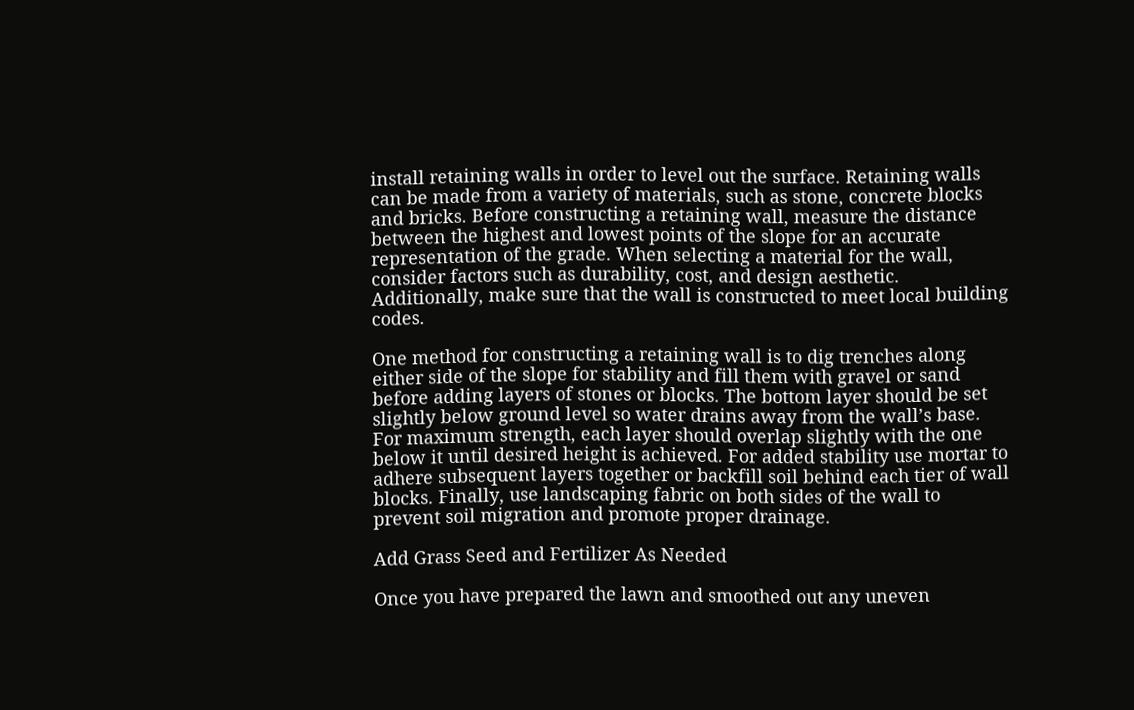install retaining walls in order to level out the surface. Retaining walls can be made from a variety of materials, such as stone, concrete blocks and bricks. Before constructing a retaining wall, measure the distance between the highest and lowest points of the slope for an accurate representation of the grade. When selecting a material for the wall, consider factors such as durability, cost, and design aesthetic. Additionally, make sure that the wall is constructed to meet local building codes.

One method for constructing a retaining wall is to dig trenches along either side of the slope for stability and fill them with gravel or sand before adding layers of stones or blocks. The bottom layer should be set slightly below ground level so water drains away from the wall’s base. For maximum strength, each layer should overlap slightly with the one below it until desired height is achieved. For added stability use mortar to adhere subsequent layers together or backfill soil behind each tier of wall blocks. Finally, use landscaping fabric on both sides of the wall to prevent soil migration and promote proper drainage.

Add Grass Seed and Fertilizer As Needed

Once you have prepared the lawn and smoothed out any uneven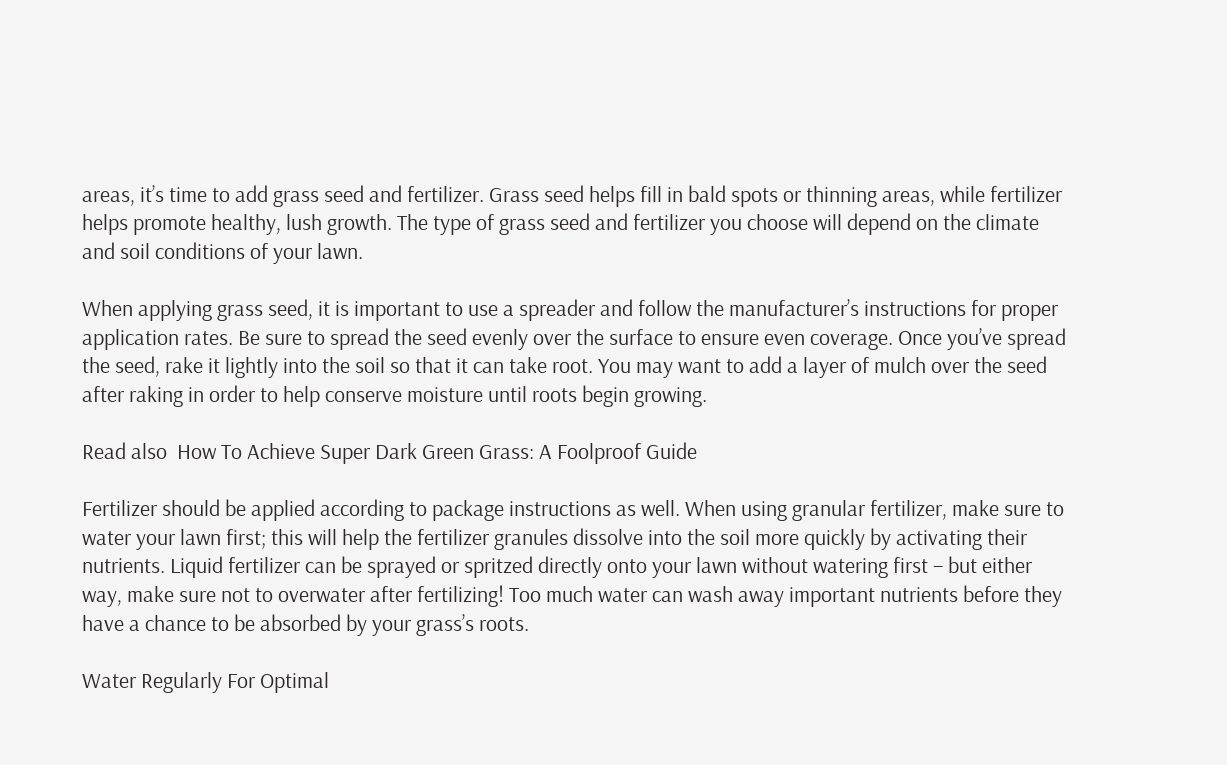areas, it’s time to add grass seed and fertilizer. Grass seed helps fill in bald spots or thinning areas, while fertilizer helps promote healthy, lush growth. The type of grass seed and fertilizer you choose will depend on the climate and soil conditions of your lawn.

When applying grass seed, it is important to use a spreader and follow the manufacturer’s instructions for proper application rates. Be sure to spread the seed evenly over the surface to ensure even coverage. Once you’ve spread the seed, rake it lightly into the soil so that it can take root. You may want to add a layer of mulch over the seed after raking in order to help conserve moisture until roots begin growing.

Read also  How To Achieve Super Dark Green Grass: A Foolproof Guide

Fertilizer should be applied according to package instructions as well. When using granular fertilizer, make sure to water your lawn first; this will help the fertilizer granules dissolve into the soil more quickly by activating their nutrients. Liquid fertilizer can be sprayed or spritzed directly onto your lawn without watering first – but either way, make sure not to overwater after fertilizing! Too much water can wash away important nutrients before they have a chance to be absorbed by your grass’s roots.

Water Regularly For Optimal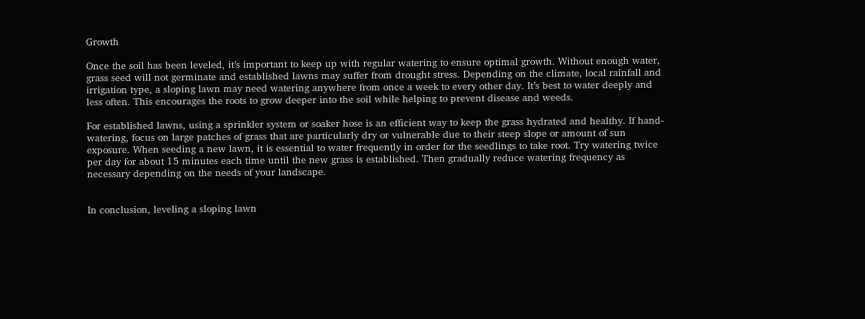Growth

Once the soil has been leveled, it’s important to keep up with regular watering to ensure optimal growth. Without enough water, grass seed will not germinate and established lawns may suffer from drought stress. Depending on the climate, local rainfall and irrigation type, a sloping lawn may need watering anywhere from once a week to every other day. It’s best to water deeply and less often. This encourages the roots to grow deeper into the soil while helping to prevent disease and weeds.

For established lawns, using a sprinkler system or soaker hose is an efficient way to keep the grass hydrated and healthy. If hand-watering, focus on large patches of grass that are particularly dry or vulnerable due to their steep slope or amount of sun exposure. When seeding a new lawn, it is essential to water frequently in order for the seedlings to take root. Try watering twice per day for about 15 minutes each time until the new grass is established. Then gradually reduce watering frequency as necessary depending on the needs of your landscape.


In conclusion, leveling a sloping lawn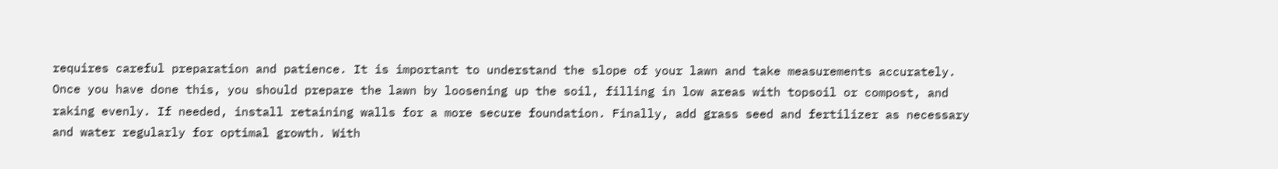requires careful preparation and patience. It is important to understand the slope of your lawn and take measurements accurately. Once you have done this, you should prepare the lawn by loosening up the soil, filling in low areas with topsoil or compost, and raking evenly. If needed, install retaining walls for a more secure foundation. Finally, add grass seed and fertilizer as necessary and water regularly for optimal growth. With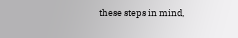these steps in mind,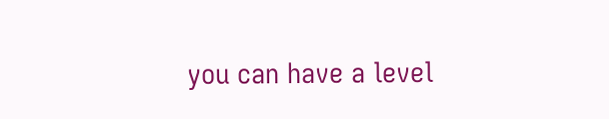you can have a level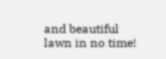and beautiful lawn in no time!